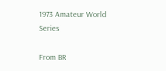1973 Amateur World Series

From BR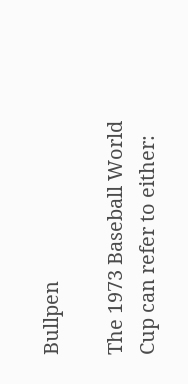Bullpen

The 1973 Baseball World Cup can refer to either: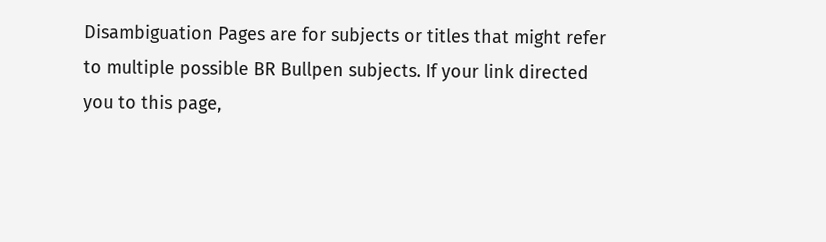Disambiguation Pages are for subjects or titles that might refer to multiple possible BR Bullpen subjects. If your link directed you to this page,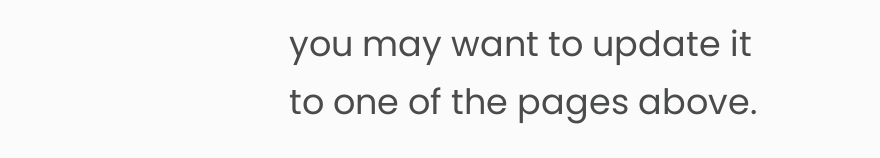you may want to update it to one of the pages above.